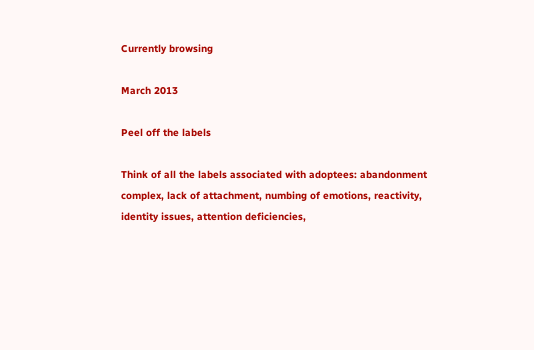Currently browsing

March 2013

Peel off the labels

Think of all the labels associated with adoptees: abandonment complex, lack of attachment, numbing of emotions, reactivity, identity issues, attention deficiencies,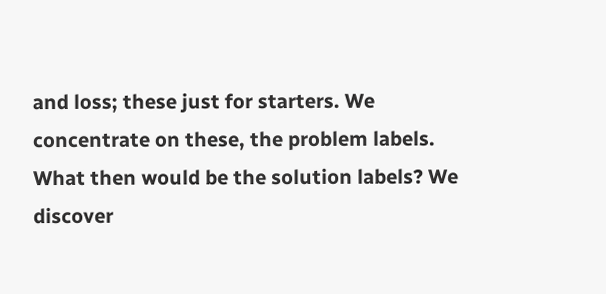and loss; these just for starters. We concentrate on these, the problem labels. What then would be the solution labels? We discover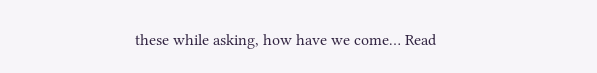these while asking, how have we come… Read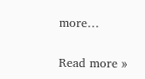more…

Read more »